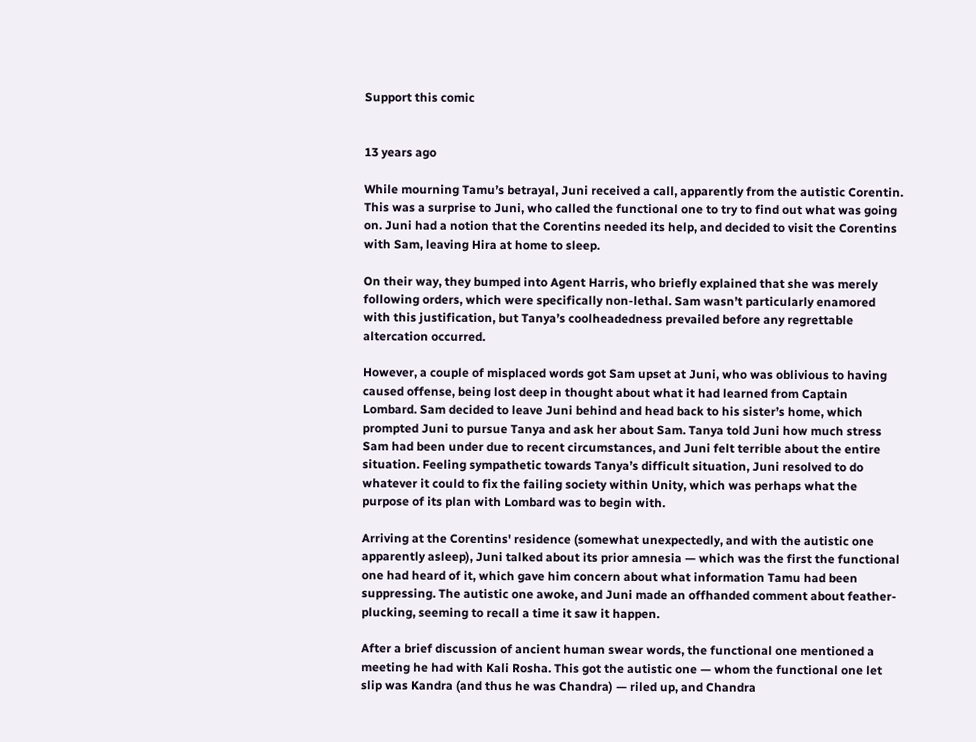Support this comic


13 years ago

While mourning Tamu’s betrayal, Juni received a call, apparently from the autistic Corentin. This was a surprise to Juni, who called the functional one to try to find out what was going on. Juni had a notion that the Corentins needed its help, and decided to visit the Corentins with Sam, leaving Hira at home to sleep.

On their way, they bumped into Agent Harris, who briefly explained that she was merely following orders, which were specifically non-lethal. Sam wasn’t particularly enamored with this justification, but Tanya’s coolheadedness prevailed before any regrettable altercation occurred.

However, a couple of misplaced words got Sam upset at Juni, who was oblivious to having caused offense, being lost deep in thought about what it had learned from Captain Lombard. Sam decided to leave Juni behind and head back to his sister’s home, which prompted Juni to pursue Tanya and ask her about Sam. Tanya told Juni how much stress Sam had been under due to recent circumstances, and Juni felt terrible about the entire situation. Feeling sympathetic towards Tanya’s difficult situation, Juni resolved to do whatever it could to fix the failing society within Unity, which was perhaps what the purpose of its plan with Lombard was to begin with.

Arriving at the Corentins' residence (somewhat unexpectedly, and with the autistic one apparently asleep), Juni talked about its prior amnesia — which was the first the functional one had heard of it, which gave him concern about what information Tamu had been suppressing. The autistic one awoke, and Juni made an offhanded comment about feather-plucking, seeming to recall a time it saw it happen.

After a brief discussion of ancient human swear words, the functional one mentioned a meeting he had with Kali Rosha. This got the autistic one — whom the functional one let slip was Kandra (and thus he was Chandra) — riled up, and Chandra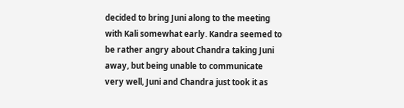decided to bring Juni along to the meeting with Kali somewhat early. Kandra seemed to be rather angry about Chandra taking Juni away, but being unable to communicate very well, Juni and Chandra just took it as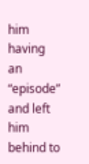him having an “episode” and left him behind to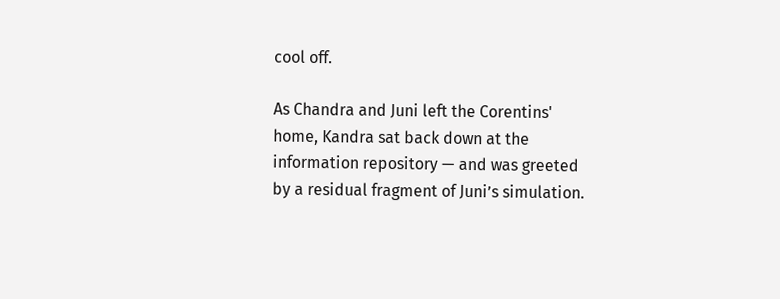cool off.

As Chandra and Juni left the Corentins' home, Kandra sat back down at the information repository — and was greeted by a residual fragment of Juni’s simulation.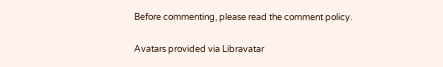Before commenting, please read the comment policy.

Avatars provided via Libravatar